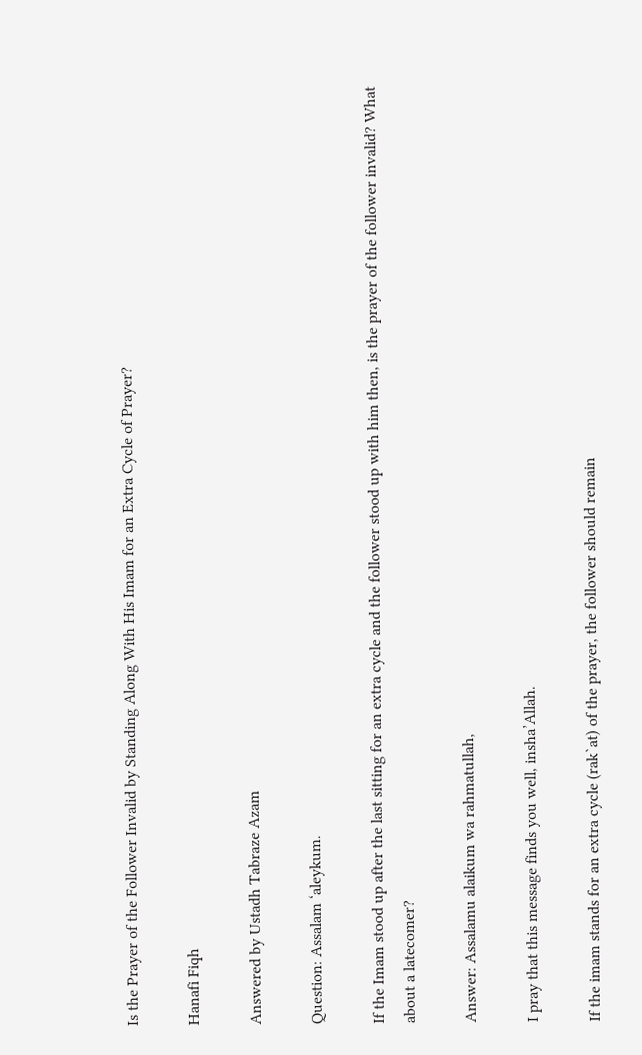Is the Prayer of the Follower Invalid by Standing Along With His Imam for an Extra Cycle of Prayer?

Hanafi Fiqh

Answered by Ustadh Tabraze Azam

Question: Assalam ‘aleykum.

If the Imam stood up after the last sitting for an extra cycle and the follower stood up with him then, is the prayer of the follower invalid? What about a latecomer?

Answer: Assalamu alaikum wa rahmatullah,

I pray that this message finds you well, insha’Allah.

If the imam stands for an extra cycle (rak`at) of the prayer, the follower should remain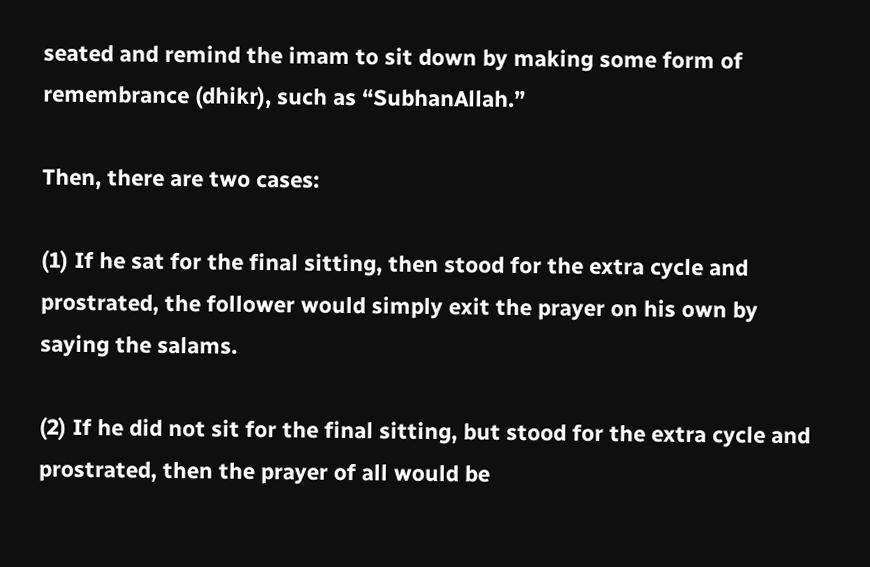seated and remind the imam to sit down by making some form of remembrance (dhikr), such as “SubhanAllah.”

Then, there are two cases:

(1) If he sat for the final sitting, then stood for the extra cycle and prostrated, the follower would simply exit the prayer on his own by saying the salams.

(2) If he did not sit for the final sitting, but stood for the extra cycle and prostrated, then the prayer of all would be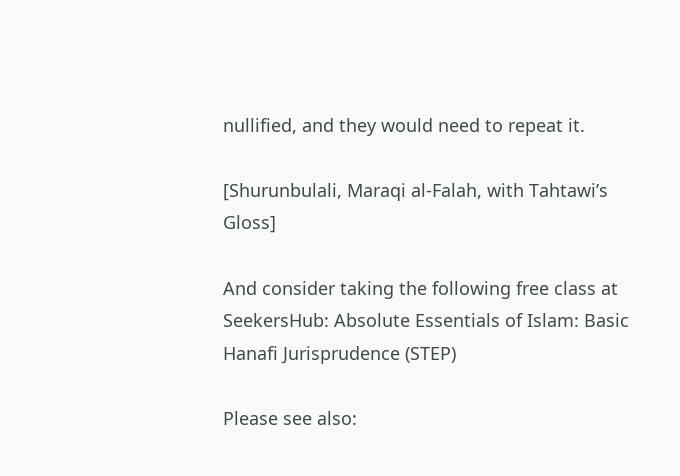nullified, and they would need to repeat it.

[Shurunbulali, Maraqi al-Falah, with Tahtawi’s Gloss]

And consider taking the following free class at SeekersHub: Absolute Essentials of Islam: Basic Hanafi Jurisprudence (STEP)

Please see also: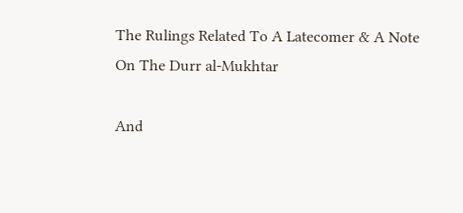The Rulings Related To A Latecomer & A Note On The Durr al-Mukhtar

And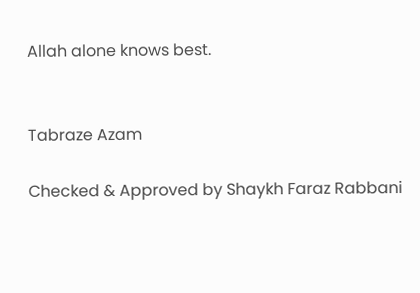Allah alone knows best.


Tabraze Azam

Checked & Approved by Shaykh Faraz Rabbani